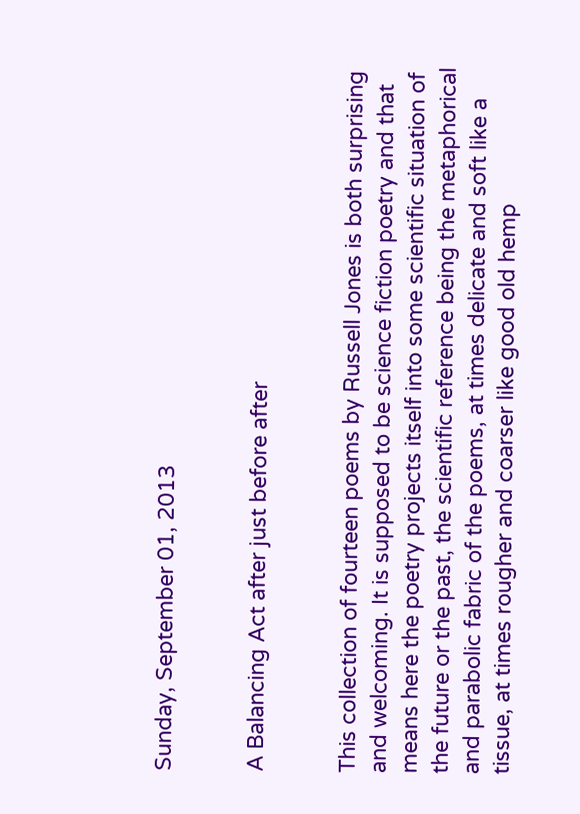Sunday, September 01, 2013


A Balancing Act after just before after


This collection of fourteen poems by Russell Jones is both surprising and welcoming. It is supposed to be science fiction poetry and that means here the poetry projects itself into some scientific situation of the future or the past, the scientific reference being the metaphorical and parabolic fabric of the poems, at times delicate and soft like a tissue, at times rougher and coarser like good old hemp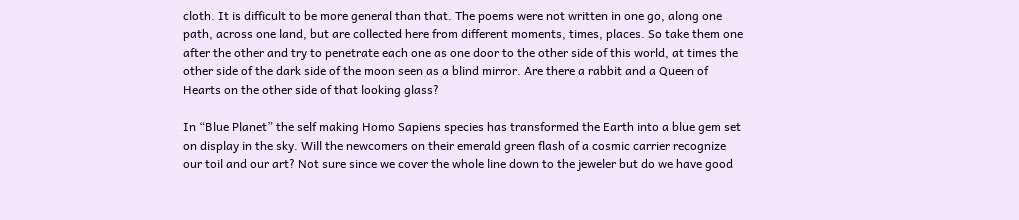cloth. It is difficult to be more general than that. The poems were not written in one go, along one path, across one land, but are collected here from different moments, times, places. So take them one after the other and try to penetrate each one as one door to the other side of this world, at times the other side of the dark side of the moon seen as a blind mirror. Are there a rabbit and a Queen of Hearts on the other side of that looking glass?

In “Blue Planet” the self making Homo Sapiens species has transformed the Earth into a blue gem set on display in the sky. Will the newcomers on their emerald green flash of a cosmic carrier recognize our toil and our art? Not sure since we cover the whole line down to the jeweler but do we have good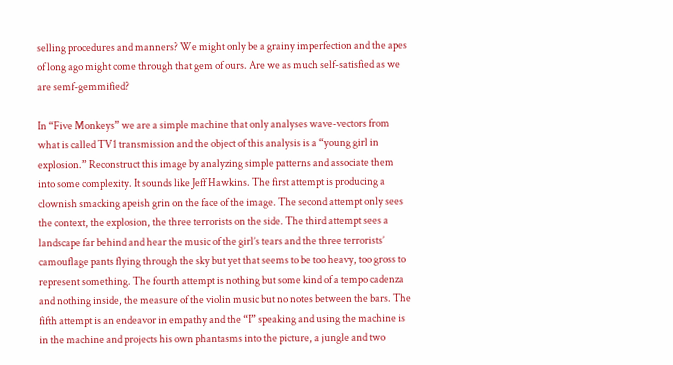selling procedures and manners? We might only be a grainy imperfection and the apes of long ago might come through that gem of ours. Are we as much self-satisfied as we are semf-gemmified?

In “Five Monkeys” we are a simple machine that only analyses wave-vectors from what is called TV1 transmission and the object of this analysis is a “young girl in explosion.” Reconstruct this image by analyzing simple patterns and associate them into some complexity. It sounds like Jeff Hawkins. The first attempt is producing a clownish smacking apeish grin on the face of the image. The second attempt only sees the context, the explosion, the three terrorists on the side. The third attempt sees a landscape far behind and hear the music of the girl’s tears and the three terrorists’ camouflage pants flying through the sky but yet that seems to be too heavy, too gross to represent something. The fourth attempt is nothing but some kind of a tempo cadenza and nothing inside, the measure of the violin music but no notes between the bars. The fifth attempt is an endeavor in empathy and the “I” speaking and using the machine is in the machine and projects his own phantasms into the picture, a jungle and two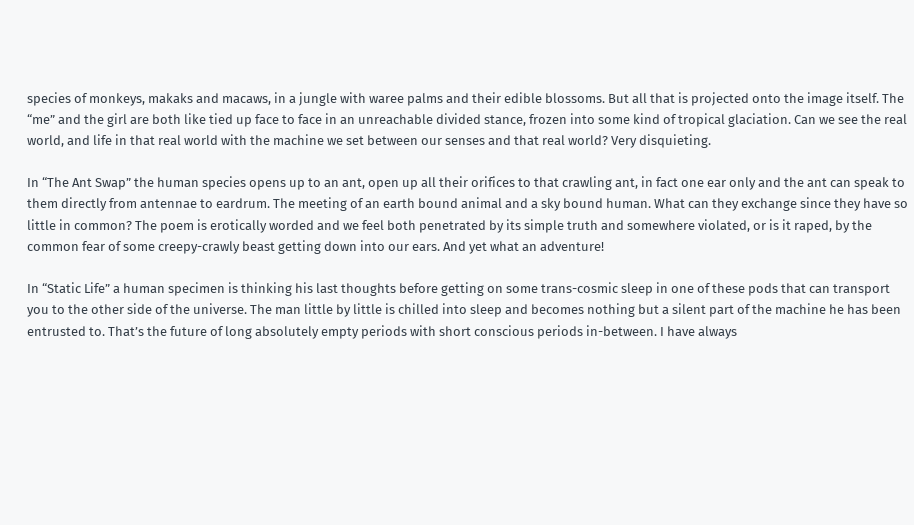species of monkeys, makaks and macaws, in a jungle with waree palms and their edible blossoms. But all that is projected onto the image itself. The “me” and the girl are both like tied up face to face in an unreachable divided stance, frozen into some kind of tropical glaciation. Can we see the real world, and life in that real world with the machine we set between our senses and that real world? Very disquieting.

In “The Ant Swap” the human species opens up to an ant, open up all their orifices to that crawling ant, in fact one ear only and the ant can speak to them directly from antennae to eardrum. The meeting of an earth bound animal and a sky bound human. What can they exchange since they have so little in common? The poem is erotically worded and we feel both penetrated by its simple truth and somewhere violated, or is it raped, by the common fear of some creepy-crawly beast getting down into our ears. And yet what an adventure!

In “Static Life” a human specimen is thinking his last thoughts before getting on some trans-cosmic sleep in one of these pods that can transport you to the other side of the universe. The man little by little is chilled into sleep and becomes nothing but a silent part of the machine he has been entrusted to. That’s the future of long absolutely empty periods with short conscious periods in-between. I have always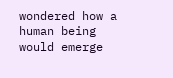wondered how a human being would emerge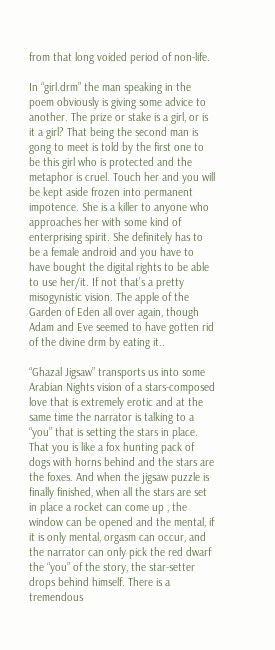from that long voided period of non-life.

In “girl.drm” the man speaking in the poem obviously is giving some advice to another. The prize or stake is a girl, or is it a girl? That being the second man is gong to meet is told by the first one to be this girl who is protected and the metaphor is cruel. Touch her and you will be kept aside frozen into permanent impotence. She is a killer to anyone who approaches her with some kind of enterprising spirit. She definitely has to be a female android and you have to have bought the digital rights to be able to use her/it. If not that’s a pretty misogynistic vision. The apple of the Garden of Eden all over again, though Adam and Eve seemed to have gotten rid of the divine drm by eating it..

“Ghazal Jigsaw” transports us into some Arabian Nights vision of a stars-composed love that is extremely erotic and at the same time the narrator is talking to a “you” that is setting the stars in place. That you is like a fox hunting pack of dogs with horns behind and the stars are the foxes. And when the jigsaw puzzle is finally finished, when all the stars are set in place a rocket can come up , the window can be opened and the mental, if it is only mental, orgasm can occur, and the narrator can only pick the red dwarf the “you” of the story, the star-setter drops behind himself. There is a tremendous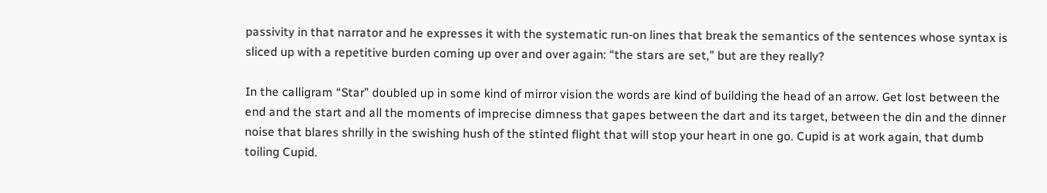passivity in that narrator and he expresses it with the systematic run-on lines that break the semantics of the sentences whose syntax is sliced up with a repetitive burden coming up over and over again: “the stars are set,” but are they really?

In the calligram “Star” doubled up in some kind of mirror vision the words are kind of building the head of an arrow. Get lost between the end and the start and all the moments of imprecise dimness that gapes between the dart and its target, between the din and the dinner noise that blares shrilly in the swishing hush of the stinted flight that will stop your heart in one go. Cupid is at work again, that dumb toiling Cupid.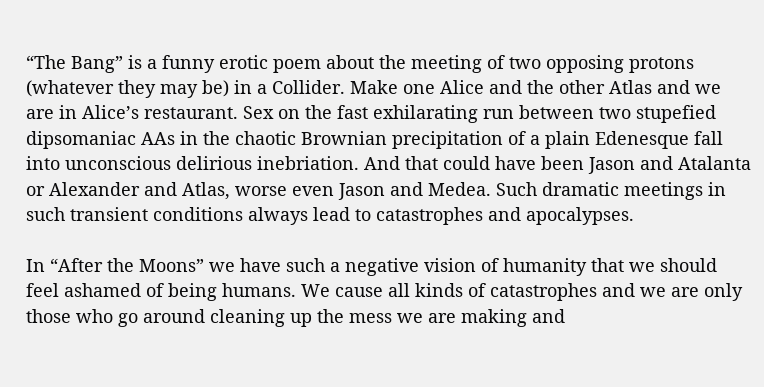“The Bang” is a funny erotic poem about the meeting of two opposing protons (whatever they may be) in a Collider. Make one Alice and the other Atlas and we are in Alice’s restaurant. Sex on the fast exhilarating run between two stupefied dipsomaniac AAs in the chaotic Brownian precipitation of a plain Edenesque fall into unconscious delirious inebriation. And that could have been Jason and Atalanta or Alexander and Atlas, worse even Jason and Medea. Such dramatic meetings in such transient conditions always lead to catastrophes and apocalypses.

In “After the Moons” we have such a negative vision of humanity that we should feel ashamed of being humans. We cause all kinds of catastrophes and we are only those who go around cleaning up the mess we are making and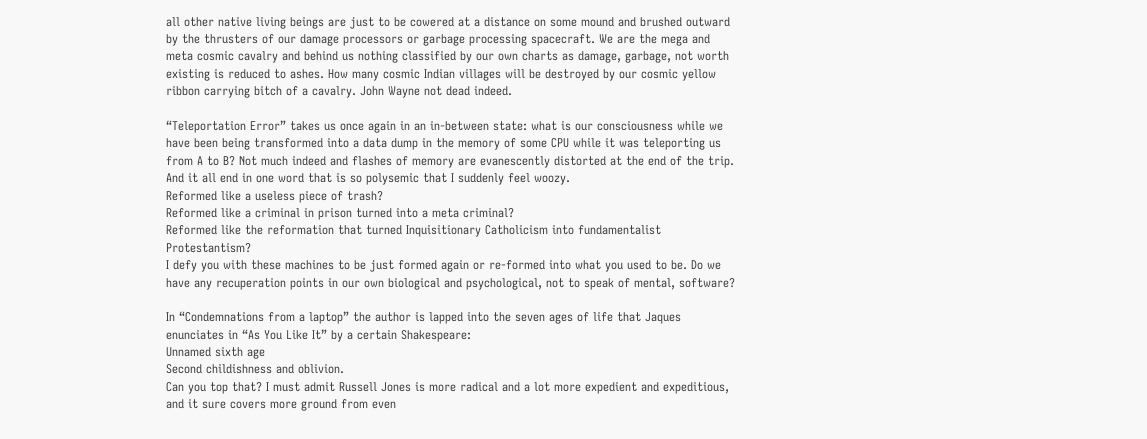all other native living beings are just to be cowered at a distance on some mound and brushed outward by the thrusters of our damage processors or garbage processing spacecraft. We are the mega and meta cosmic cavalry and behind us nothing classified by our own charts as damage, garbage, not worth existing is reduced to ashes. How many cosmic Indian villages will be destroyed by our cosmic yellow ribbon carrying bitch of a cavalry. John Wayne not dead indeed.

“Teleportation Error” takes us once again in an in-between state: what is our consciousness while we have been being transformed into a data dump in the memory of some CPU while it was teleporting us from A to B? Not much indeed and flashes of memory are evanescently distorted at the end of the trip. And it all end in one word that is so polysemic that I suddenly feel woozy.
Reformed like a useless piece of trash?
Reformed like a criminal in prison turned into a meta criminal?
Reformed like the reformation that turned Inquisitionary Catholicism into fundamentalist Protestantism?
I defy you with these machines to be just formed again or re-formed into what you used to be. Do we have any recuperation points in our own biological and psychological, not to speak of mental, software?

In “Condemnations from a laptop” the author is lapped into the seven ages of life that Jaques enunciates in “As You Like It” by a certain Shakespeare:
Unnamed sixth age
Second childishness and oblivion.
Can you top that? I must admit Russell Jones is more radical and a lot more expedient and expeditious, and it sure covers more ground from even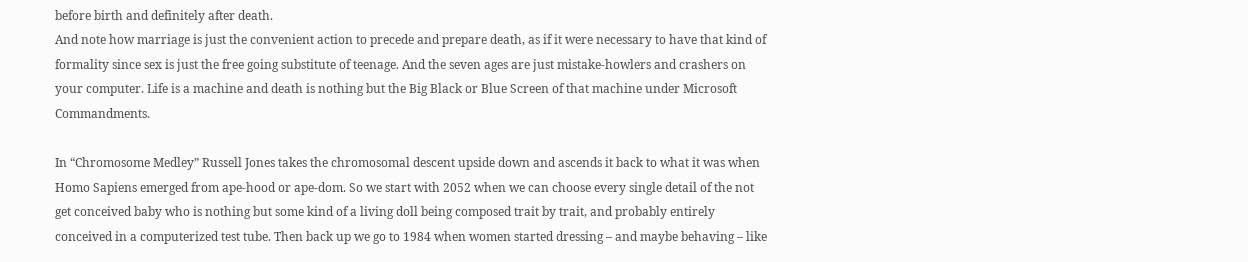before birth and definitely after death.
And note how marriage is just the convenient action to precede and prepare death, as if it were necessary to have that kind of formality since sex is just the free going substitute of teenage. And the seven ages are just mistake-howlers and crashers on your computer. Life is a machine and death is nothing but the Big Black or Blue Screen of that machine under Microsoft Commandments.

In “Chromosome Medley” Russell Jones takes the chromosomal descent upside down and ascends it back to what it was when Homo Sapiens emerged from ape-hood or ape-dom. So we start with 2052 when we can choose every single detail of the not get conceived baby who is nothing but some kind of a living doll being composed trait by trait, and probably entirely conceived in a computerized test tube. Then back up we go to 1984 when women started dressing – and maybe behaving – like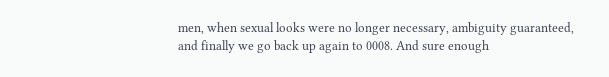men, when sexual looks were no longer necessary, ambiguity guaranteed, and finally we go back up again to 0008. And sure enough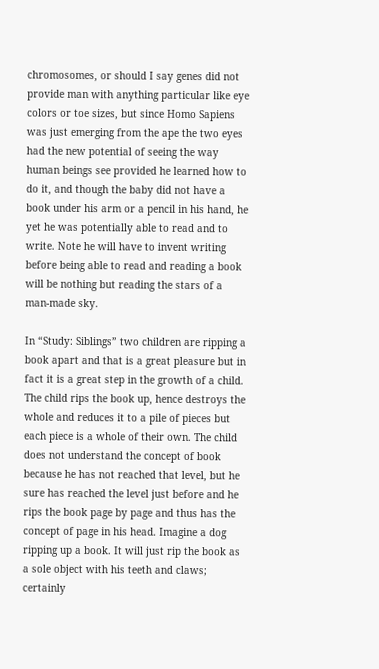chromosomes, or should I say genes did not provide man with anything particular like eye colors or toe sizes, but since Homo Sapiens was just emerging from the ape the two eyes had the new potential of seeing the way human beings see provided he learned how to do it, and though the baby did not have a book under his arm or a pencil in his hand, he yet he was potentially able to read and to write. Note he will have to invent writing before being able to read and reading a book will be nothing but reading the stars of a man-made sky.

In “Study: Siblings” two children are ripping a book apart and that is a great pleasure but in fact it is a great step in the growth of a child. The child rips the book up, hence destroys the whole and reduces it to a pile of pieces but each piece is a whole of their own. The child does not understand the concept of book because he has not reached that level, but he sure has reached the level just before and he rips the book page by page and thus has the concept of page in his head. Imagine a dog ripping up a book. It will just rip the book as a sole object with his teeth and claws; certainly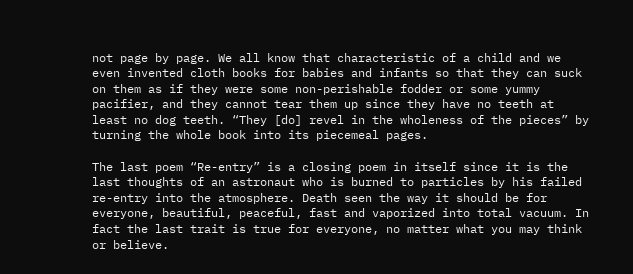not page by page. We all know that characteristic of a child and we even invented cloth books for babies and infants so that they can suck on them as if they were some non-perishable fodder or some yummy pacifier, and they cannot tear them up since they have no teeth at least no dog teeth. “They [do] revel in the wholeness of the pieces” by turning the whole book into its piecemeal pages.

The last poem “Re-entry” is a closing poem in itself since it is the last thoughts of an astronaut who is burned to particles by his failed re-entry into the atmosphere. Death seen the way it should be for everyone, beautiful, peaceful, fast and vaporized into total vacuum. In fact the last trait is true for everyone, no matter what you may think or believe.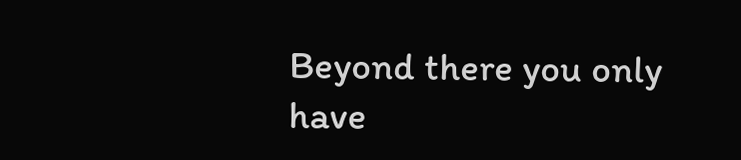Beyond there you only have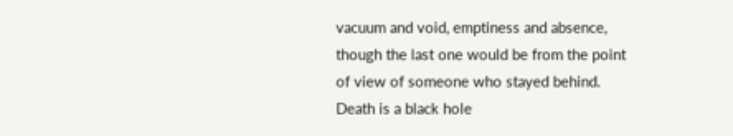vacuum and void, emptiness and absence, though the last one would be from the point of view of someone who stayed behind. Death is a black hole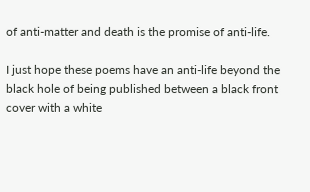of anti-matter and death is the promise of anti-life.

I just hope these poems have an anti-life beyond the black hole of being published between a black front cover with a white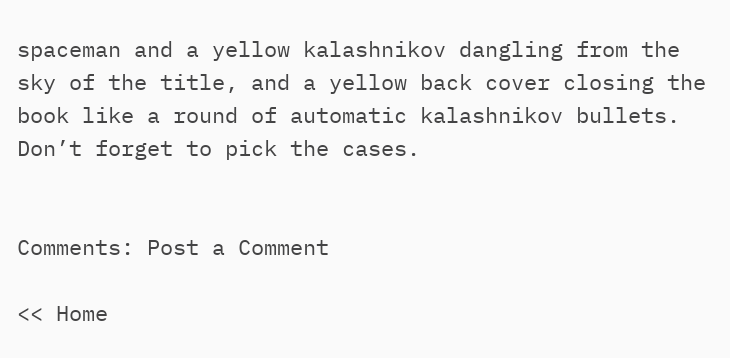spaceman and a yellow kalashnikov dangling from the sky of the title, and a yellow back cover closing the book like a round of automatic kalashnikov bullets. Don’t forget to pick the cases.


Comments: Post a Comment

<< Home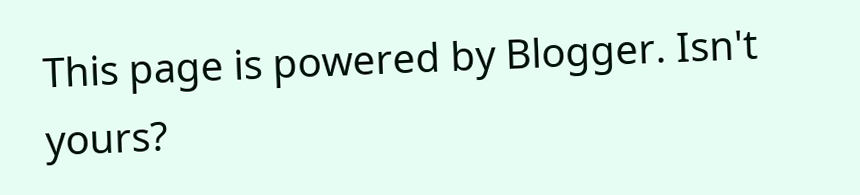This page is powered by Blogger. Isn't yours?